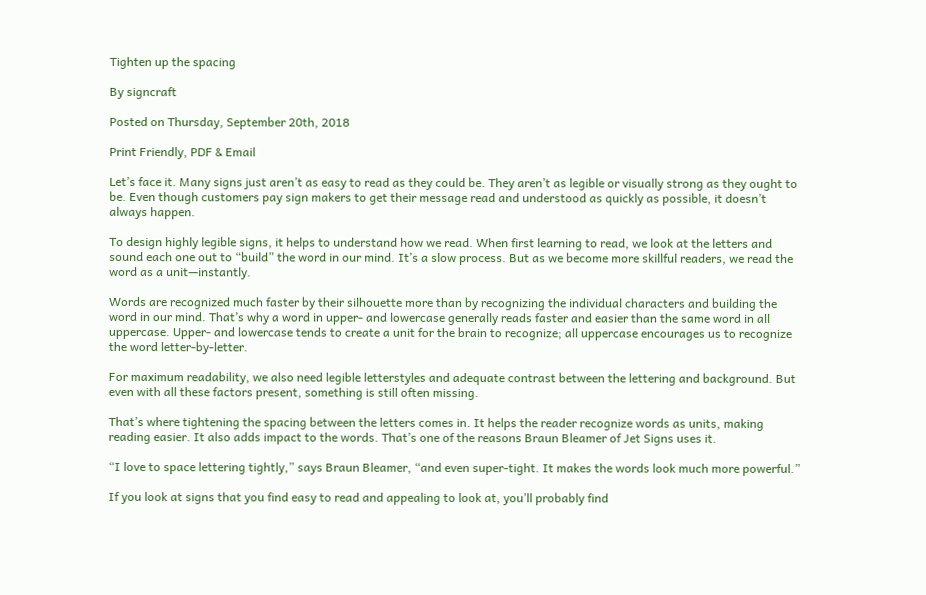Tighten up the spacing

By signcraft

Posted on Thursday, September 20th, 2018

Print Friendly, PDF & Email

Let’s face it. Many signs just aren’t as easy to read as they could be. They aren’t as legible or visually strong as they ought to be. Even though customers pay sign makers to get their message read and understood as quickly as possible, it doesn’t always happen.

To design highly legible signs, it helps to understand how we read. When first learning to read, we look at the letters and sound each one out to “build” the word in our mind. It’s a slow process. But as we become more skillful readers, we read the word as a unit—instantly.

Words are recognized much faster by their silhouette more than by recognizing the individual characters and building the word in our mind. That’s why a word in upper- and lowercase generally reads faster and easier than the same word in all uppercase. Upper- and lowercase tends to create a unit for the brain to recognize; all uppercase encourages us to recognize the word letter-by-letter.

For maximum readability, we also need legible letterstyles and adequate contrast between the lettering and background. But even with all these factors present, something is still often missing.

That’s where tightening the spacing between the letters comes in. It helps the reader recognize words as units, making reading easier. It also adds impact to the words. That’s one of the reasons Braun Bleamer of Jet Signs uses it.

“I love to space lettering tightly,” says Braun Bleamer, “and even super-tight. It makes the words look much more powerful.”

If you look at signs that you find easy to read and appealing to look at, you’ll probably find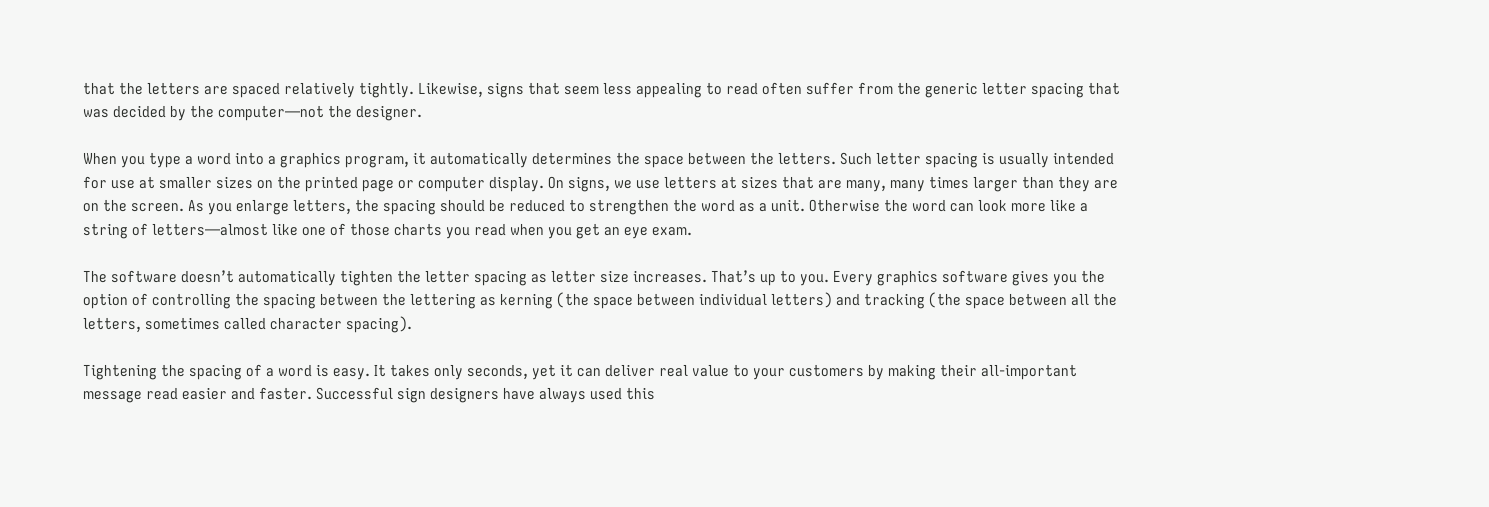that the letters are spaced relatively tightly. Likewise, signs that seem less appealing to read often suffer from the generic letter spacing that was decided by the computer—not the designer.

When you type a word into a graphics program, it automatically determines the space between the letters. Such letter spacing is usually intended for use at smaller sizes on the printed page or computer display. On signs, we use letters at sizes that are many, many times larger than they are on the screen. As you enlarge letters, the spacing should be reduced to strengthen the word as a unit. Otherwise the word can look more like a string of letters—almost like one of those charts you read when you get an eye exam.

The software doesn’t automatically tighten the letter spacing as letter size increases. That’s up to you. Every graphics software gives you the option of controlling the spacing between the lettering as kerning (the space between individual letters) and tracking (the space between all the letters, sometimes called character spacing).

Tightening the spacing of a word is easy. It takes only seconds, yet it can deliver real value to your customers by making their all-important message read easier and faster. Successful sign designers have always used this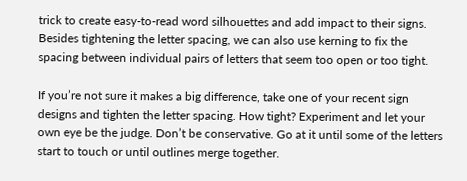trick to create easy-to-read word silhouettes and add impact to their signs. Besides tightening the letter spacing, we can also use kerning to fix the spacing between individual pairs of letters that seem too open or too tight.

If you’re not sure it makes a big difference, take one of your recent sign designs and tighten the letter spacing. How tight? Experiment and let your own eye be the judge. Don’t be conservative. Go at it until some of the letters start to touch or until outlines merge together.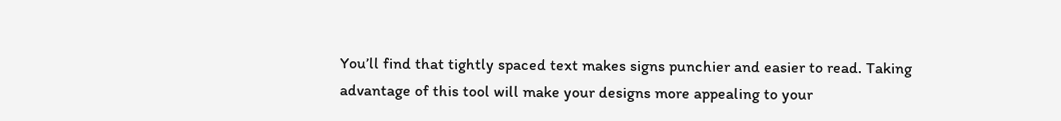You’ll find that tightly spaced text makes signs punchier and easier to read. Taking advantage of this tool will make your designs more appealing to your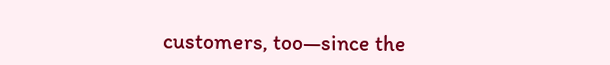customers, too—since the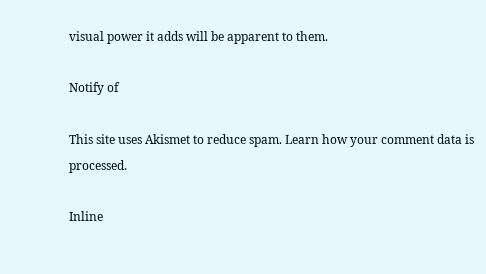visual power it adds will be apparent to them.

Notify of

This site uses Akismet to reduce spam. Learn how your comment data is processed.

Inline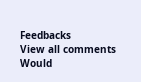Feedbacks
View all comments
Would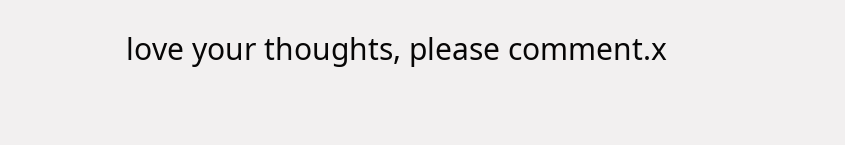love your thoughts, please comment.x